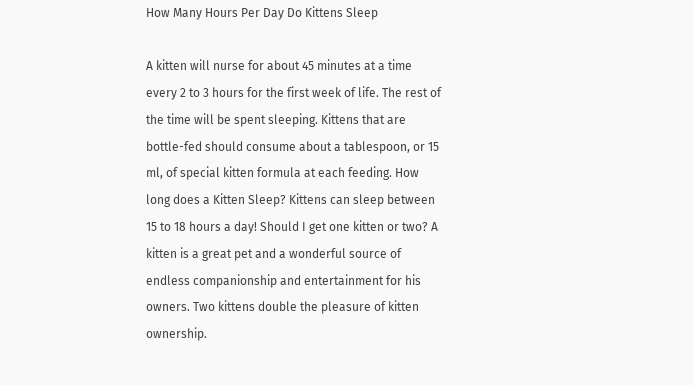How Many Hours Per Day Do Kittens Sleep

A kitten will nurse for about 45 minutes at a time every 2 to 3 hours for the first week of life. The rest of the time will be spent sleeping. Kittens that are bottle-fed should consume about a tablespoon, or 15 ml, of special kitten formula at each feeding. How long does a Kitten Sleep? Kittens can sleep between 15 to 18 hours a day! Should I get one kitten or two? A kitten is a great pet and a wonderful source of endless companionship and entertainment for his owners. Two kittens double the pleasure of kitten ownership.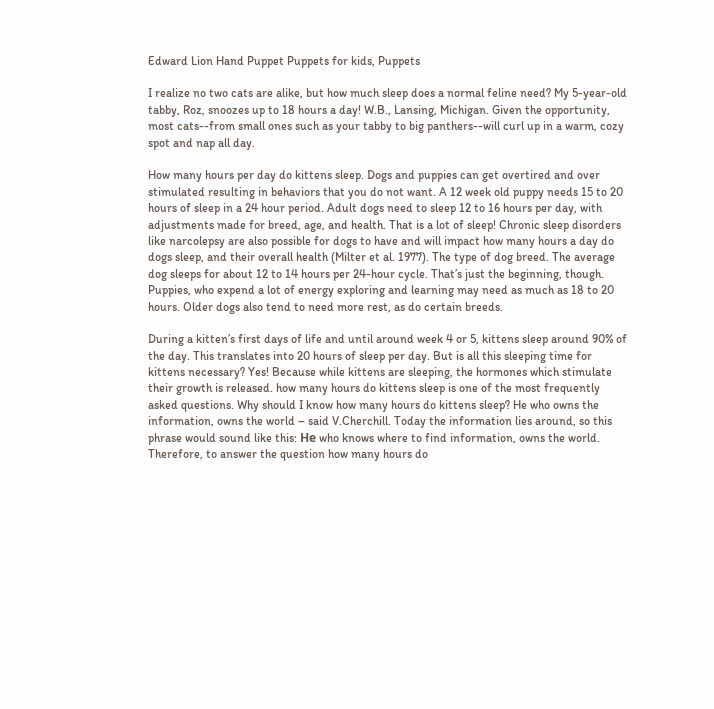Edward Lion Hand Puppet Puppets for kids, Puppets

I realize no two cats are alike, but how much sleep does a normal feline need? My 5-year-old tabby, Roz, snoozes up to 18 hours a day! W.B., Lansing, Michigan. Given the opportunity, most cats--from small ones such as your tabby to big panthers--will curl up in a warm, cozy spot and nap all day.

How many hours per day do kittens sleep. Dogs and puppies can get overtired and over stimulated resulting in behaviors that you do not want. A 12 week old puppy needs 15 to 20 hours of sleep in a 24 hour period. Adult dogs need to sleep 12 to 16 hours per day, with adjustments made for breed, age, and health. That is a lot of sleep! Chronic sleep disorders like narcolepsy are also possible for dogs to have and will impact how many hours a day do dogs sleep, and their overall health (Milter et al. 1977). The type of dog breed. The average dog sleeps for about 12 to 14 hours per 24-hour cycle. That’s just the beginning, though. Puppies, who expend a lot of energy exploring and learning may need as much as 18 to 20 hours. Older dogs also tend to need more rest, as do certain breeds.

During a kitten’s first days of life and until around week 4 or 5, kittens sleep around 90% of the day. This translates into 20 hours of sleep per day. But is all this sleeping time for kittens necessary? Yes! Because while kittens are sleeping, the hormones which stimulate their growth is released. how many hours do kittens sleep is one of the most frequently asked questions. Why should I know how many hours do kittens sleep? He who owns the information, owns the world – said V.Cherchill. Today the information lies around, so this phrase would sound like this: Не who knows where to find information, owns the world. Therefore, to answer the question how many hours do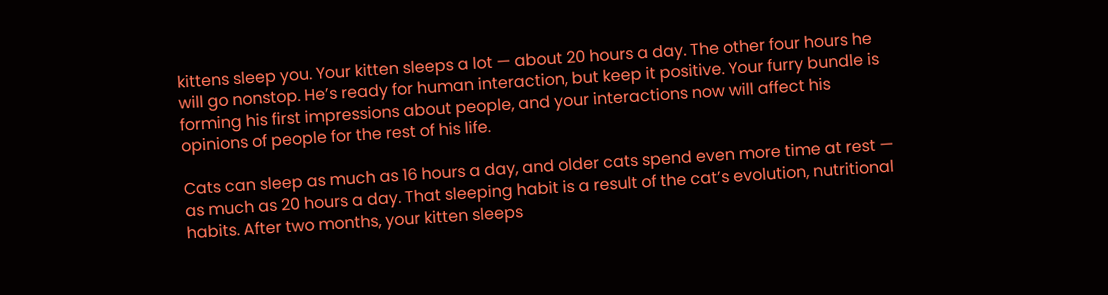kittens sleep you. Your kitten sleeps a lot — about 20 hours a day. The other four hours he will go nonstop. He’s ready for human interaction, but keep it positive. Your furry bundle is forming his first impressions about people, and your interactions now will affect his opinions of people for the rest of his life.

Cats can sleep as much as 16 hours a day, and older cats spend even more time at rest — as much as 20 hours a day. That sleeping habit is a result of the cat’s evolution, nutritional habits. After two months, your kitten sleeps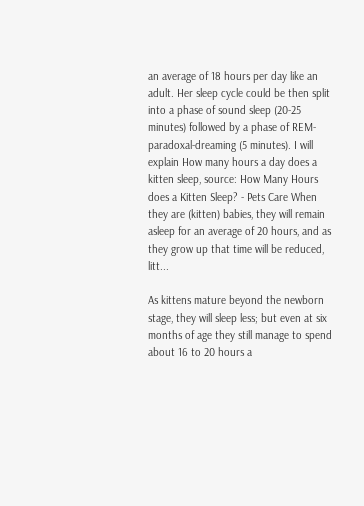an average of 18 hours per day like an adult. Her sleep cycle could be then split into a phase of sound sleep (20-25 minutes) followed by a phase of REM-paradoxal-dreaming (5 minutes). I will explain How many hours a day does a kitten sleep, source: How Many Hours does a Kitten Sleep? - Pets Care When they are (kitten) babies, they will remain asleep for an average of 20 hours, and as they grow up that time will be reduced, litt...

As kittens mature beyond the newborn stage, they will sleep less; but even at six months of age they still manage to spend about 16 to 20 hours a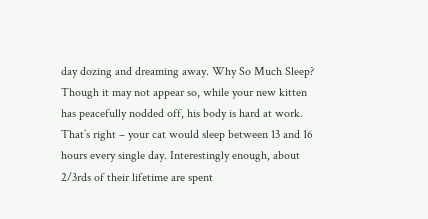day dozing and dreaming away. Why So Much Sleep? Though it may not appear so, while your new kitten has peacefully nodded off, his body is hard at work. That’s right – your cat would sleep between 13 and 16 hours every single day. Interestingly enough, about 2/3rds of their lifetime are spent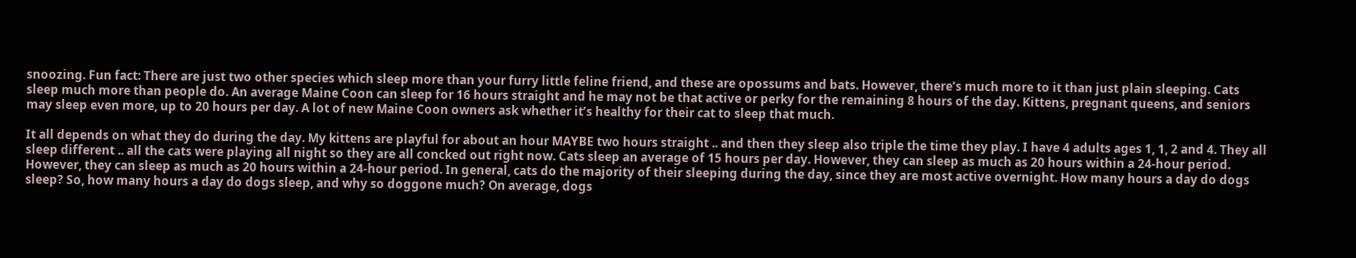snoozing. Fun fact: There are just two other species which sleep more than your furry little feline friend, and these are opossums and bats. However, there’s much more to it than just plain sleeping. Cats sleep much more than people do. An average Maine Coon can sleep for 16 hours straight and he may not be that active or perky for the remaining 8 hours of the day. Kittens, pregnant queens, and seniors may sleep even more, up to 20 hours per day. A lot of new Maine Coon owners ask whether it’s healthy for their cat to sleep that much.

It all depends on what they do during the day. My kittens are playful for about an hour MAYBE two hours straight .. and then they sleep also triple the time they play. I have 4 adults ages 1, 1, 2 and 4. They all sleep different .. all the cats were playing all night so they are all concked out right now. Cats sleep an average of 15 hours per day. However, they can sleep as much as 20 hours within a 24-hour period. However, they can sleep as much as 20 hours within a 24-hour period. In general, cats do the majority of their sleeping during the day, since they are most active overnight. How many hours a day do dogs sleep? So, how many hours a day do dogs sleep, and why so doggone much? On average, dogs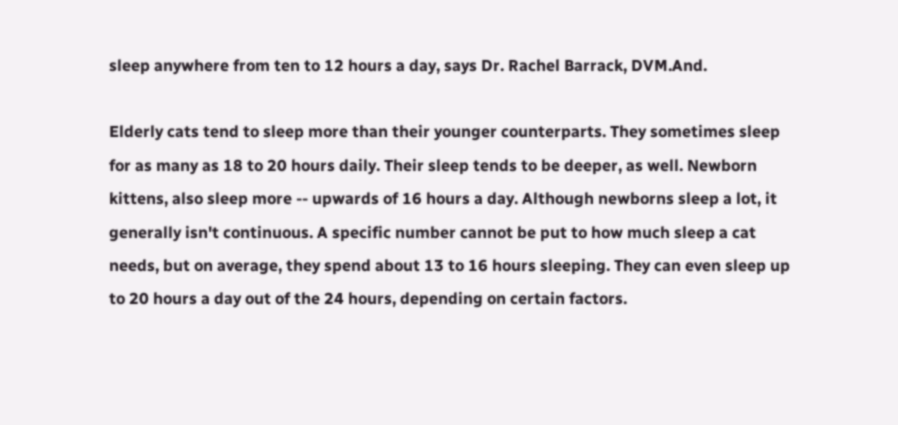sleep anywhere from ten to 12 hours a day, says Dr. Rachel Barrack, DVM.And.

Elderly cats tend to sleep more than their younger counterparts. They sometimes sleep for as many as 18 to 20 hours daily. Their sleep tends to be deeper, as well. Newborn kittens, also sleep more -- upwards of 16 hours a day. Although newborns sleep a lot, it generally isn't continuous. A specific number cannot be put to how much sleep a cat needs, but on average, they spend about 13 to 16 hours sleeping. They can even sleep up to 20 hours a day out of the 24 hours, depending on certain factors.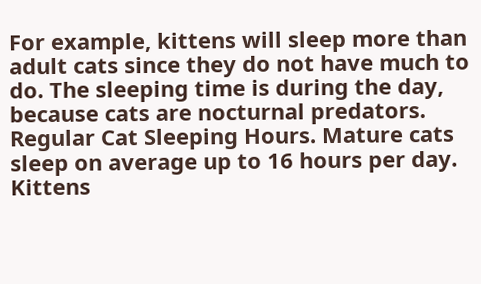For example, kittens will sleep more than adult cats since they do not have much to do. The sleeping time is during the day, because cats are nocturnal predators. Regular Cat Sleeping Hours. Mature cats sleep on average up to 16 hours per day. Kittens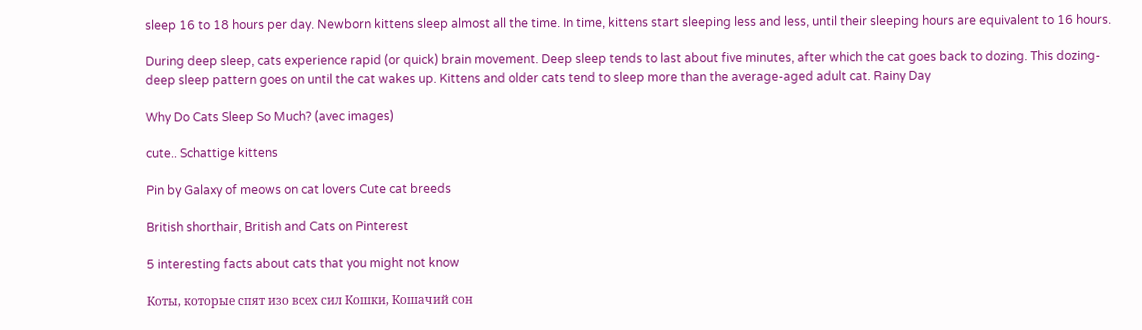sleep 16 to 18 hours per day. Newborn kittens sleep almost all the time. In time, kittens start sleeping less and less, until their sleeping hours are equivalent to 16 hours.

During deep sleep, cats experience rapid (or quick) brain movement. Deep sleep tends to last about five minutes, after which the cat goes back to dozing. This dozing-deep sleep pattern goes on until the cat wakes up. Kittens and older cats tend to sleep more than the average-aged adult cat. Rainy Day

Why Do Cats Sleep So Much? (avec images)

cute.. Schattige kittens

Pin by Galaxy of meows on cat lovers Cute cat breeds

British shorthair, British and Cats on Pinterest

5 interesting facts about cats that you might not know

Коты, которые спят изо всех сил Кошки, Кошачий сон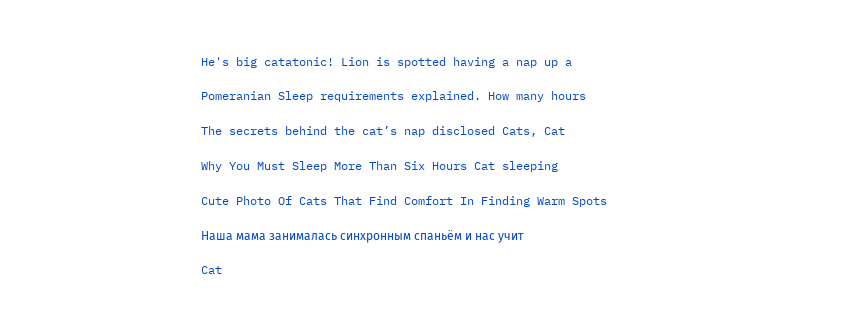He's big catatonic! Lion is spotted having a nap up a

Pomeranian Sleep requirements explained. How many hours

The secrets behind the cat’s nap disclosed Cats, Cat

Why You Must Sleep More Than Six Hours Cat sleeping

Cute Photo Of Cats That Find Comfort In Finding Warm Spots

Наша мама занималась синхронным спаньём и нас учит

Cat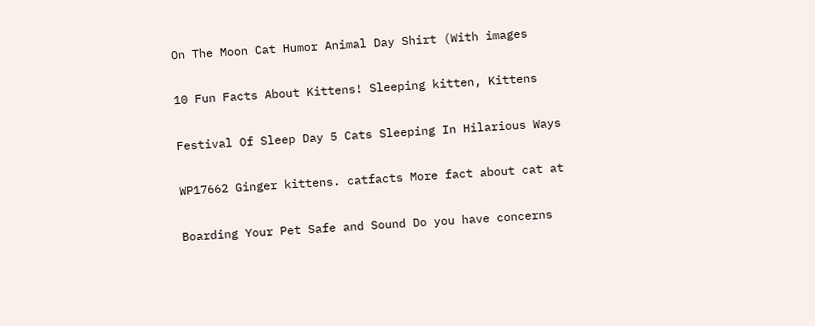On The Moon Cat Humor Animal Day Shirt (With images

10 Fun Facts About Kittens! Sleeping kitten, Kittens

Festival Of Sleep Day 5 Cats Sleeping In Hilarious Ways

WP17662 Ginger kittens. catfacts More fact about cat at

Boarding Your Pet Safe and Sound Do you have concerns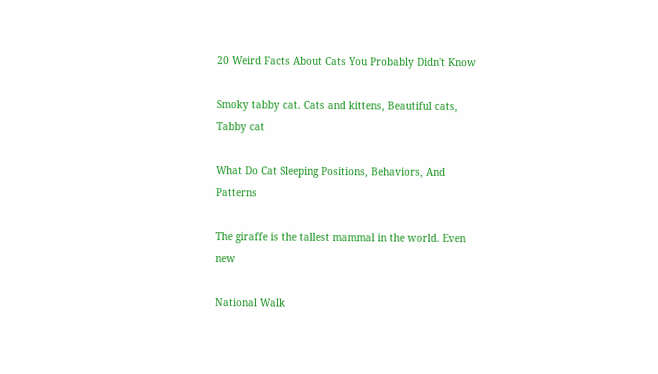20 Weird Facts About Cats You Probably Didn't Know

Smoky tabby cat. Cats and kittens, Beautiful cats, Tabby cat

What Do Cat Sleeping Positions, Behaviors, And Patterns

The giraffe is the tallest mammal in the world. Even new

National Walk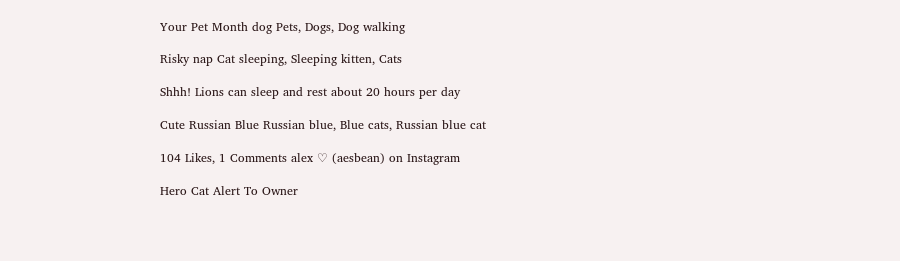Your Pet Month dog Pets, Dogs, Dog walking

Risky nap Cat sleeping, Sleeping kitten, Cats

Shhh! Lions can sleep and rest about 20 hours per day

Cute Russian Blue Russian blue, Blue cats, Russian blue cat

104 Likes, 1 Comments alex ♡ (aesbean) on Instagram

Hero Cat Alert To Owner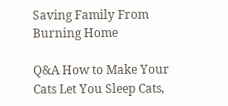Saving Family From Burning Home

Q&A How to Make Your Cats Let You Sleep Cats,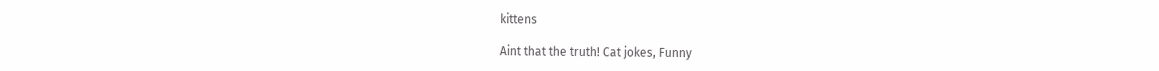kittens

Aint that the truth! Cat jokes, Funny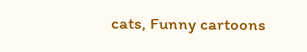cats, Funny cartoons